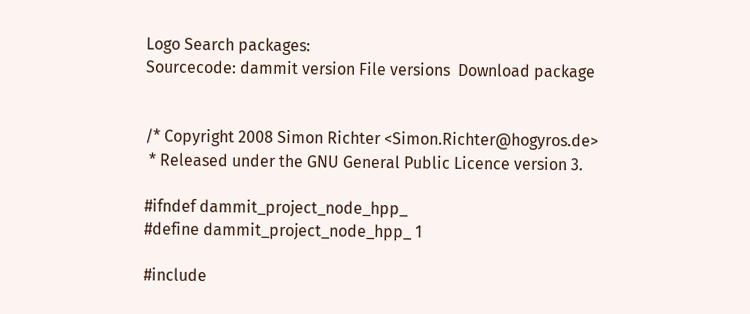Logo Search packages:
Sourcecode: dammit version File versions  Download package


/* Copyright 2008 Simon Richter <Simon.Richter@hogyros.de>
 * Released under the GNU General Public Licence version 3.

#ifndef dammit_project_node_hpp_
#define dammit_project_node_hpp_ 1

#include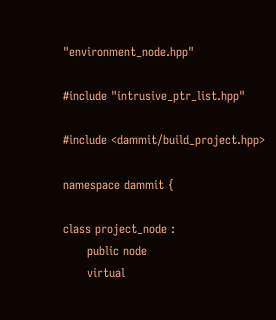"environment_node.hpp"

#include "intrusive_ptr_list.hpp"

#include <dammit/build_project.hpp>

namespace dammit {

class project_node :
      public node
      virtual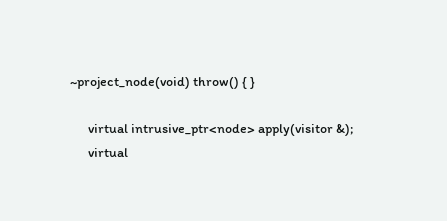~project_node(void) throw() { }

      virtual intrusive_ptr<node> apply(visitor &);
      virtual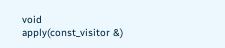void apply(const_visitor &)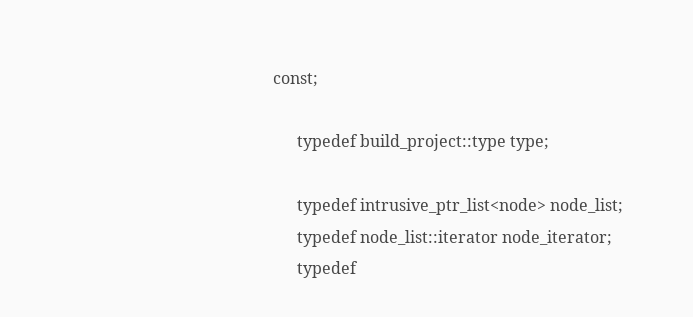const;

      typedef build_project::type type;

      typedef intrusive_ptr_list<node> node_list;
      typedef node_list::iterator node_iterator;
      typedef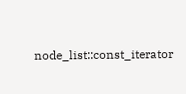node_list::const_iterator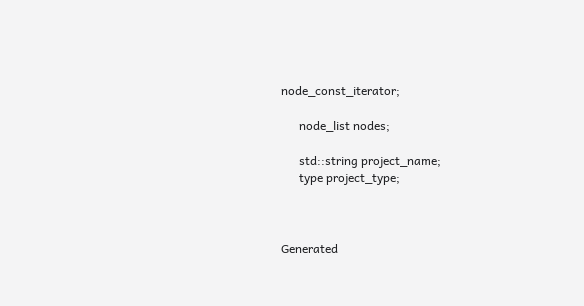node_const_iterator;

      node_list nodes;

      std::string project_name;
      type project_type;



Generated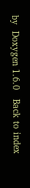by  Doxygen 1.6.0   Back to index